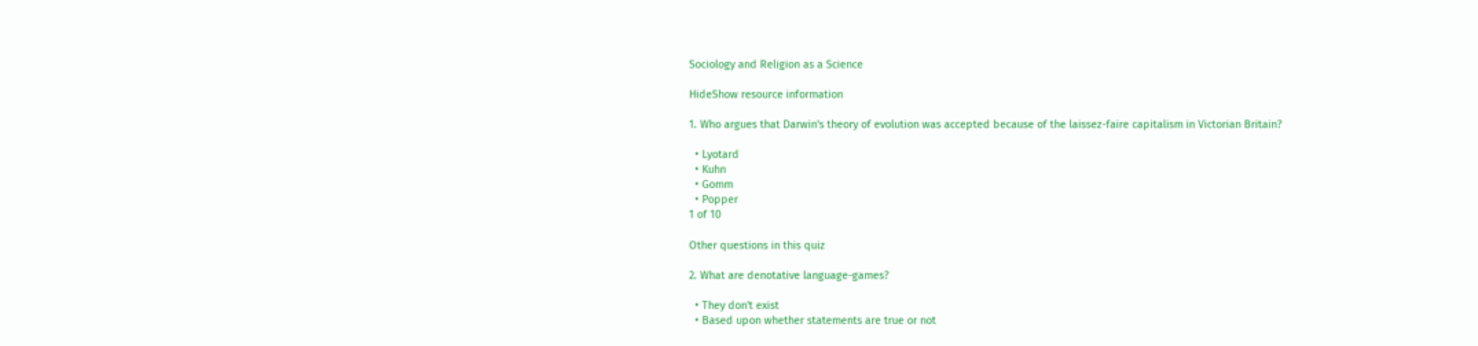Sociology and Religion as a Science

HideShow resource information

1. Who argues that Darwin's theory of evolution was accepted because of the laissez-faire capitalism in Victorian Britain?

  • Lyotard
  • Kuhn
  • Gomm
  • Popper
1 of 10

Other questions in this quiz

2. What are denotative language-games?

  • They don't exist
  • Based upon whether statements are true or not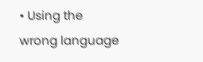• Using the wrong language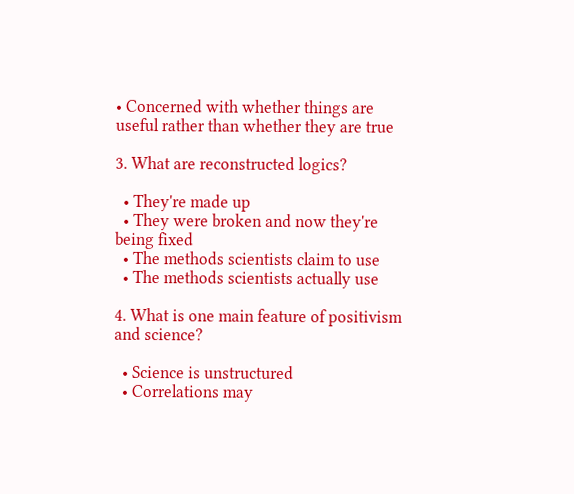• Concerned with whether things are useful rather than whether they are true

3. What are reconstructed logics?

  • They're made up
  • They were broken and now they're being fixed
  • The methods scientists claim to use
  • The methods scientists actually use

4. What is one main feature of positivism and science?

  • Science is unstructured
  • Correlations may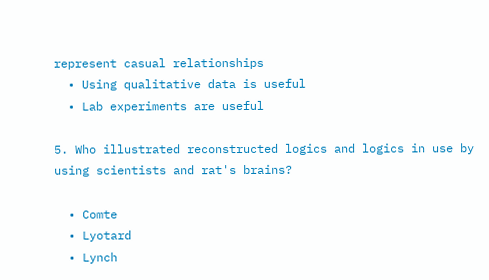represent casual relationships
  • Using qualitative data is useful
  • Lab experiments are useful

5. Who illustrated reconstructed logics and logics in use by using scientists and rat's brains?

  • Comte
  • Lyotard
  • Lynch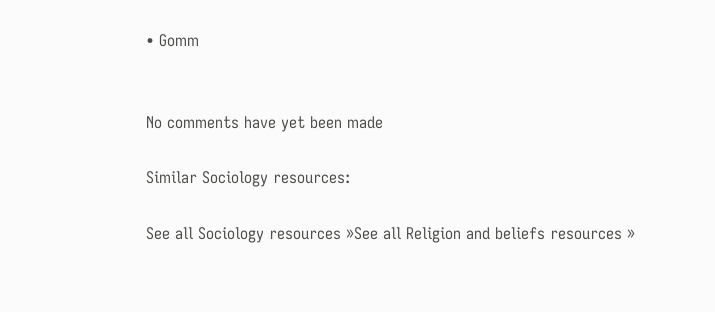• Gomm


No comments have yet been made

Similar Sociology resources:

See all Sociology resources »See all Religion and beliefs resources »